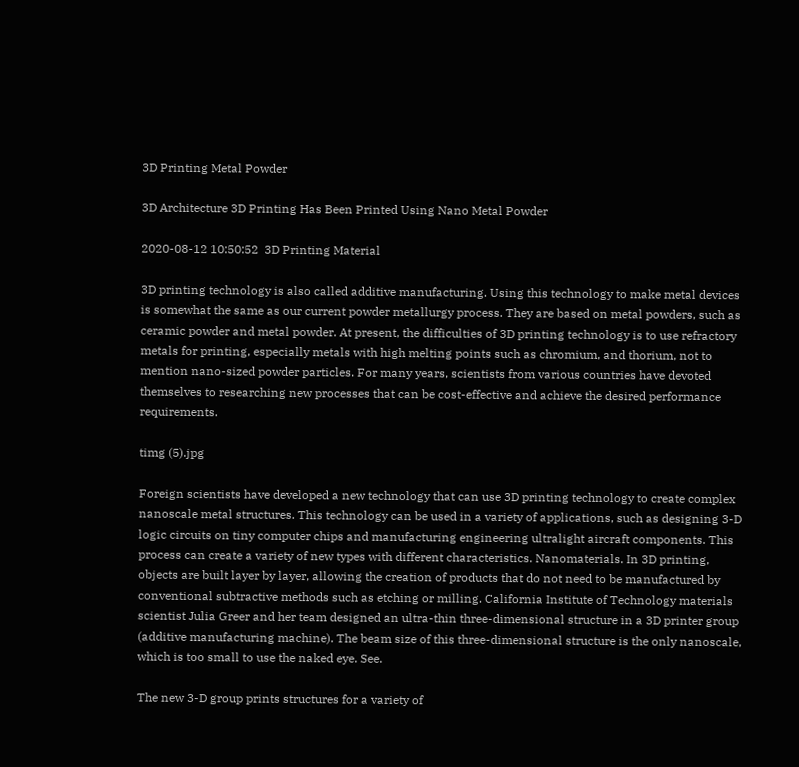3D Printing Metal Powder

3D Architecture 3D Printing Has Been Printed Using Nano Metal Powder

2020-08-12 10:50:52  3D Printing Material

3D printing technology is also called additive manufacturing. Using this technology to make metal devices is somewhat the same as our current powder metallurgy process. They are based on metal powders, such as ceramic powder and metal powder. At present, the difficulties of 3D printing technology is to use refractory metals for printing, especially metals with high melting points such as chromium, and thorium, not to mention nano-sized powder particles. For many years, scientists from various countries have devoted themselves to researching new processes that can be cost-effective and achieve the desired performance requirements.

timg (5).jpg

Foreign scientists have developed a new technology that can use 3D printing technology to create complex nanoscale metal structures. This technology can be used in a variety of applications, such as designing 3-D logic circuits on tiny computer chips and manufacturing engineering ultralight aircraft components. This process can create a variety of new types with different characteristics. Nanomaterials. In 3D printing, objects are built layer by layer, allowing the creation of products that do not need to be manufactured by conventional subtractive methods such as etching or milling. California Institute of Technology materials scientist Julia Greer and her team designed an ultra-thin three-dimensional structure in a 3D printer group (additive manufacturing machine). The beam size of this three-dimensional structure is the only nanoscale, which is too small to use the naked eye. See.

The new 3-D group prints structures for a variety of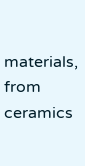materials, from ceramics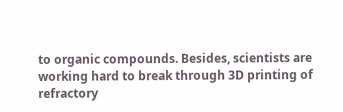to organic compounds. Besides, scientists are working hard to break through 3D printing of refractory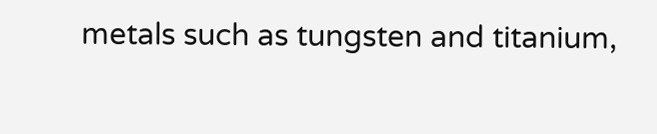metals such as tungsten and titanium,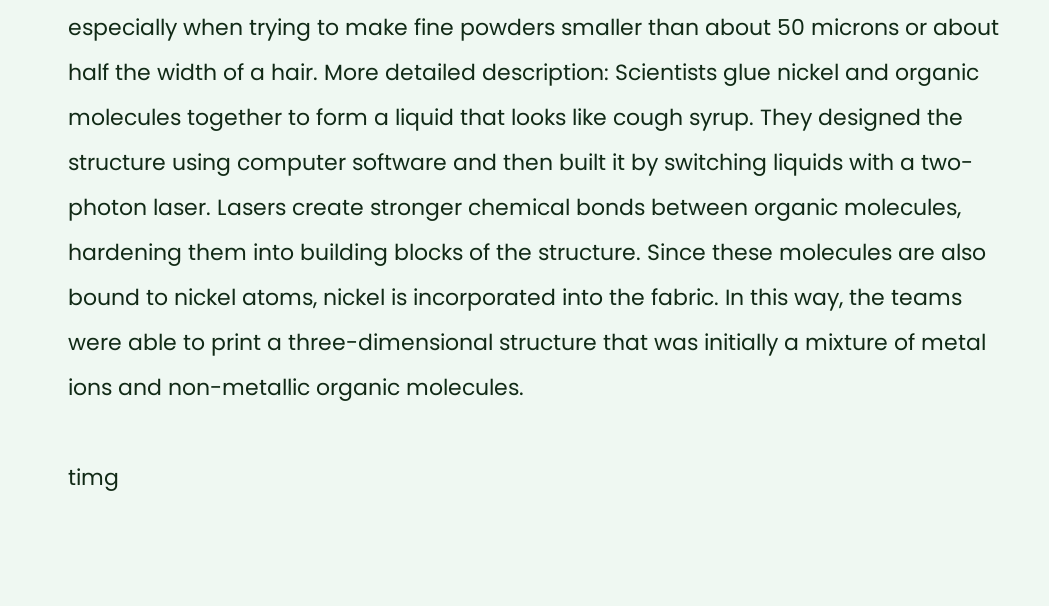especially when trying to make fine powders smaller than about 50 microns or about half the width of a hair. More detailed description: Scientists glue nickel and organic molecules together to form a liquid that looks like cough syrup. They designed the structure using computer software and then built it by switching liquids with a two-photon laser. Lasers create stronger chemical bonds between organic molecules, hardening them into building blocks of the structure. Since these molecules are also bound to nickel atoms, nickel is incorporated into the fabric. In this way, the teams were able to print a three-dimensional structure that was initially a mixture of metal ions and non-metallic organic molecules.

timg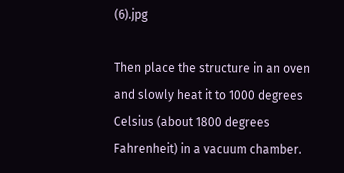(6).jpg

Then place the structure in an oven and slowly heat it to 1000 degrees Celsius (about 1800 degrees Fahrenheit) in a vacuum chamber.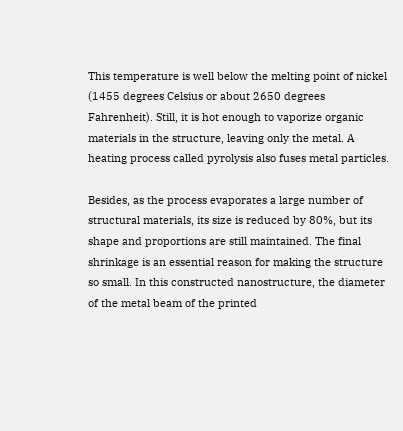This temperature is well below the melting point of nickel (1455 degrees Celsius or about 2650 degrees Fahrenheit). Still, it is hot enough to vaporize organic materials in the structure, leaving only the metal. A heating process called pyrolysis also fuses metal particles.

Besides, as the process evaporates a large number of structural materials, its size is reduced by 80%, but its shape and proportions are still maintained. The final shrinkage is an essential reason for making the structure so small. In this constructed nanostructure, the diameter of the metal beam of the printed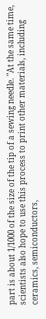part is about 1/1000 of the size of the tip of a sewing needle. "At the same time, scientists also hope to use this process to print other materials, including ceramics, semiconductors,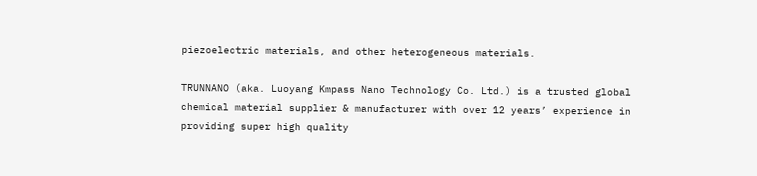piezoelectric materials, and other heterogeneous materials.

TRUNNANO (aka. Luoyang Kmpass Nano Technology Co. Ltd.) is a trusted global chemical material supplier & manufacturer with over 12 years’ experience in providing super high quality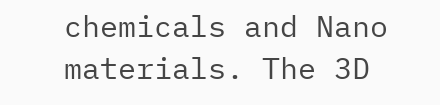chemicals and Nano materials. The 3D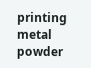printing metal powder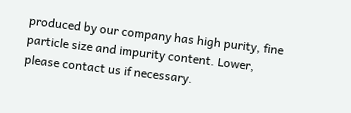produced by our company has high purity, fine particle size and impurity content. Lower, please contact us if necessary.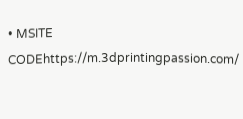• MSITE CODEhttps://m.3dprintingpassion.com/